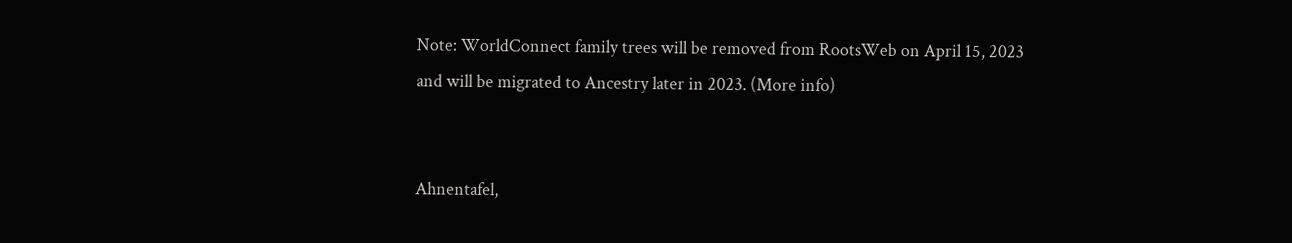Note: WorldConnect family trees will be removed from RootsWeb on April 15, 2023 and will be migrated to Ancestry later in 2023. (More info)


Ahnentafel,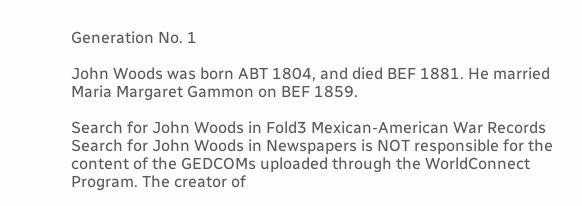Generation No. 1

John Woods was born ABT 1804, and died BEF 1881. He married Maria Margaret Gammon on BEF 1859.

Search for John Woods in Fold3 Mexican-American War Records
Search for John Woods in Newspapers is NOT responsible for the content of the GEDCOMs uploaded through the WorldConnect Program. The creator of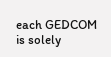each GEDCOM is solely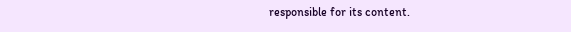responsible for its content.